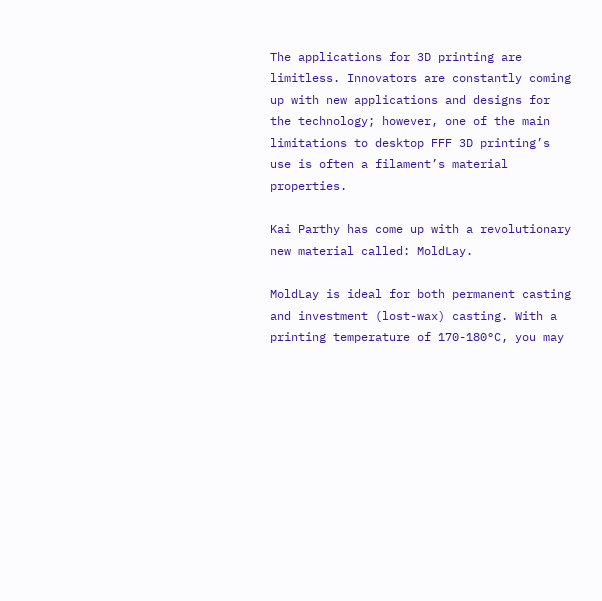The applications for 3D printing are limitless. Innovators are constantly coming up with new applications and designs for the technology; however, one of the main limitations to desktop FFF 3D printing’s use is often a filament’s material properties.

Kai Parthy has come up with a revolutionary new material called: MoldLay.

MoldLay is ideal for both permanent casting and investment (lost-wax) casting. With a printing temperature of 170-180°C, you may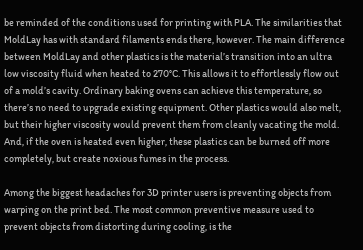be reminded of the conditions used for printing with PLA. The similarities that MoldLay has with standard filaments ends there, however. The main difference between MoldLay and other plastics is the material’s transition into an ultra low viscosity fluid when heated to 270°C. This allows it to effortlessly flow out of a mold’s cavity. Ordinary baking ovens can achieve this temperature, so there’s no need to upgrade existing equipment. Other plastics would also melt, but their higher viscosity would prevent them from cleanly vacating the mold. And, if the oven is heated even higher, these plastics can be burned off more completely, but create noxious fumes in the process.

Among the biggest headaches for 3D printer users is preventing objects from warping on the print bed. The most common preventive measure used to prevent objects from distorting during cooling, is the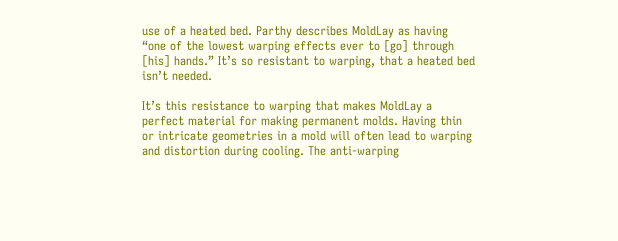use of a heated bed. Parthy describes MoldLay as having “one of the lowest warping effects ever to [go] through [his] hands.” It’s so resistant to warping, that a heated bed isn’t needed.

It’s this resistance to warping that makes MoldLay a perfect material for making permanent molds. Having thin or intricate geometries in a mold will often lead to warping and distortion during cooling. The anti-warping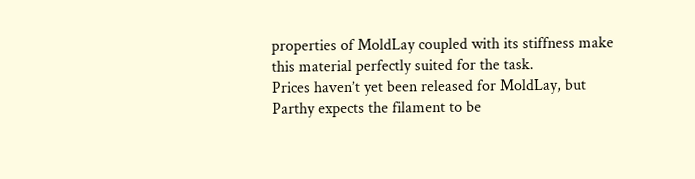properties of MoldLay coupled with its stiffness make this material perfectly suited for the task.
Prices haven’t yet been released for MoldLay, but Parthy expects the filament to be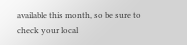available this month, so be sure to check your local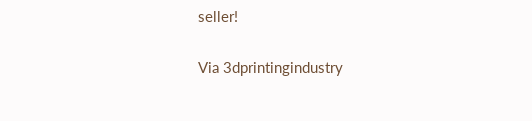seller!

Via 3dprintingindustry